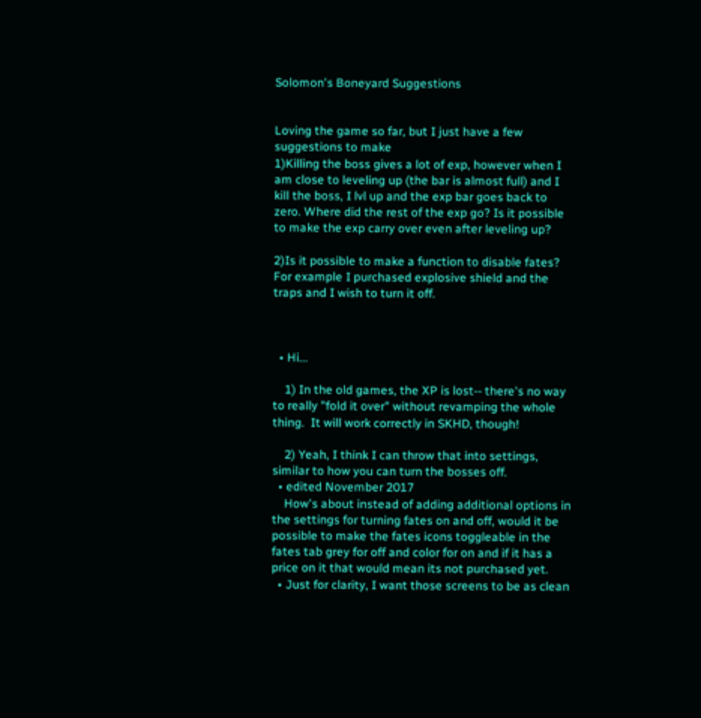Solomon's Boneyard Suggestions


Loving the game so far, but I just have a few suggestions to make
1)Killing the boss gives a lot of exp, however when I am close to leveling up (the bar is almost full) and I kill the boss, I lvl up and the exp bar goes back to zero. Where did the rest of the exp go? Is it possible to make the exp carry over even after leveling up?

2)Is it possible to make a function to disable fates? For example I purchased explosive shield and the traps and I wish to turn it off.



  • Hi...

    1) In the old games, the XP is lost-- there's no way to really "fold it over" without revamping the whole thing.  It will work correctly in SKHD, though!

    2) Yeah, I think I can throw that into settings, similar to how you can turn the bosses off.
  • edited November 2017
    How's about instead of adding additional options in the settings for turning fates on and off, would it be possible to make the fates icons toggleable in the fates tab grey for off and color for on and if it has a price on it that would mean its not purchased yet.
  • Just for clarity, I want those screens to be as clean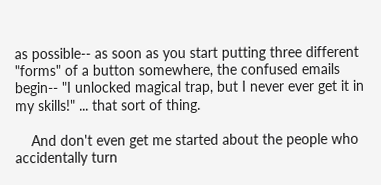as possible-- as soon as you start putting three different "forms" of a button somewhere, the confused emails begin-- "I unlocked magical trap, but I never ever get it in my skills!" ... that sort of thing.

    And don't even get me started about the people who accidentally turn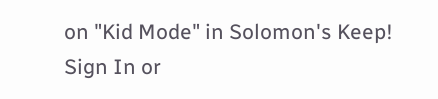on "Kid Mode" in Solomon's Keep!
Sign In or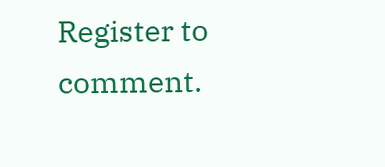Register to comment.